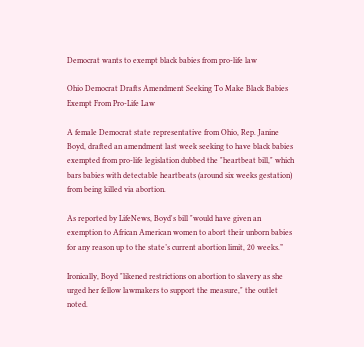Democrat wants to exempt black babies from pro-life law

Ohio Democrat Drafts Amendment Seeking To Make Black Babies Exempt From Pro-Life Law

A female Democrat state representative from Ohio, Rep. Janine Boyd, drafted an amendment last week seeking to have black babies exempted from pro-life legislation dubbed the "heartbeat bill," which bars babies with detectable heartbeats (around six weeks gestation) from being killed via abortion.

As reported by LifeNews, Boyd's bill "would have given an exemption to African American women to abort their unborn babies for any reason up to the state’s current abortion limit, 20 weeks.”

Ironically, Boyd "likened restrictions on abortion to slavery as she urged her fellow lawmakers to support the measure," the outlet noted.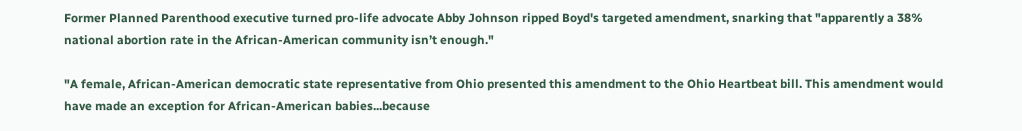Former Planned Parenthood executive turned pro-life advocate Abby Johnson ripped Boyd's targeted amendment, snarking that "apparently a 38% national abortion rate in the African-American community isn’t enough."

"A female, African-American democratic state representative from Ohio presented this amendment to the Ohio Heartbeat bill. This amendment would have made an exception for African-American babies...because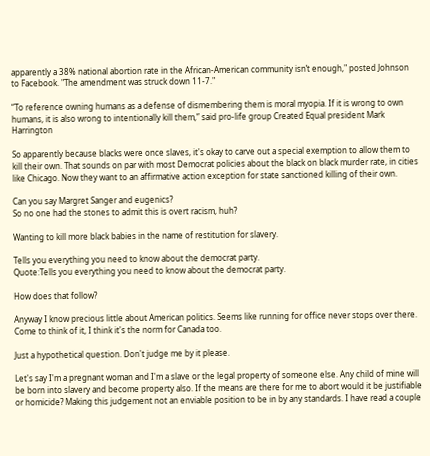apparently a 38% national abortion rate in the African-American community isn’t enough," posted Johnson to Facebook. "The amendment was struck down 11-7."

“To reference owning humans as a defense of dismembering them is moral myopia. If it is wrong to own humans, it is also wrong to intentionally kill them,” said pro-life group Created Equal president Mark Harrington

So apparently because blacks were once slaves, it's okay to carve out a special exemption to allow them to kill their own. That sounds on par with most Democrat policies about the black on black murder rate, in cities like Chicago. Now they want to an affirmative action exception for state sanctioned killing of their own.

Can you say Margret Sanger and eugenics?
So no one had the stones to admit this is overt racism, huh?

Wanting to kill more black babies in the name of restitution for slavery.

Tells you everything you need to know about the democrat party.
Quote:Tells you everything you need to know about the democrat party.

How does that follow?

Anyway I know precious little about American politics. Seems like running for office never stops over there. Come to think of it, I think it's the norm for Canada too.

Just a hypothetical question. Don't judge me by it please.

Let's say I'm a pregnant woman and I'm a slave or the legal property of someone else. Any child of mine will be born into slavery and become property also. If the means are there for me to abort would it be justifiable or homicide? Making this judgement not an enviable position to be in by any standards. I have read a couple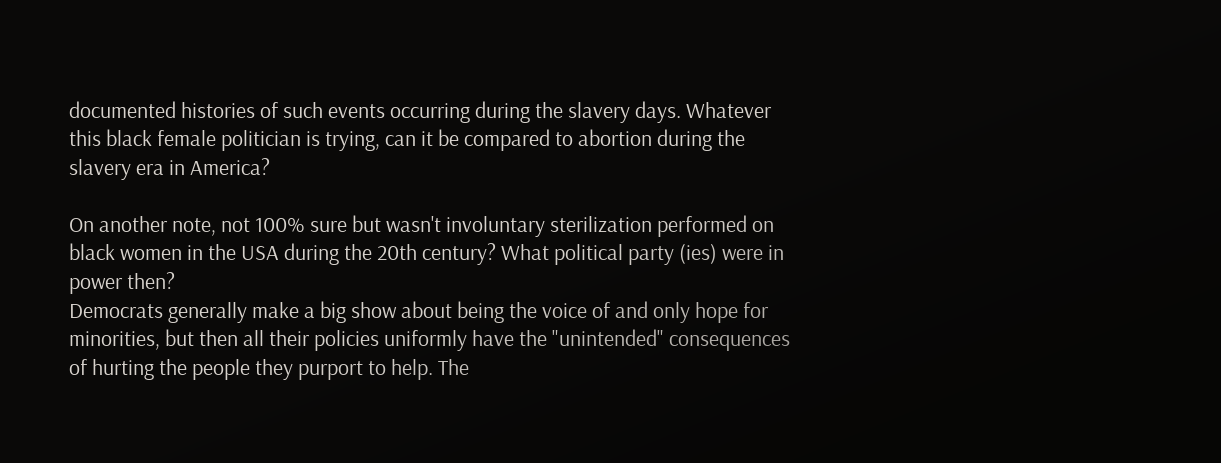documented histories of such events occurring during the slavery days. Whatever this black female politician is trying, can it be compared to abortion during the slavery era in America?

On another note, not 100% sure but wasn't involuntary sterilization performed on black women in the USA during the 20th century? What political party (ies) were in power then?
Democrats generally make a big show about being the voice of and only hope for minorities, but then all their policies uniformly have the "unintended" consequences of hurting the people they purport to help. The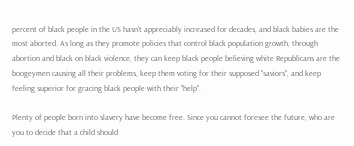percent of black people in the US hasn't appreciably increased for decades, and black babies are the most aborted. As long as they promote policies that control black population growth, through abortion and black on black violence, they can keep black people believing white Republicans are the boogeymen causing all their problems, keep them voting for their supposed "saviors", and keep feeling superior for gracing black people with their "help".

Plenty of people born into slavery have become free. Since you cannot foresee the future, who are you to decide that a child should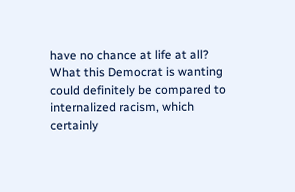have no chance at life at all? What this Democrat is wanting could definitely be compared to internalized racism, which certainly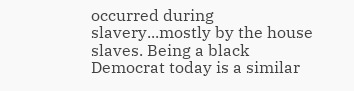occurred during slavery...mostly by the house slaves. Being a black Democrat today is a similar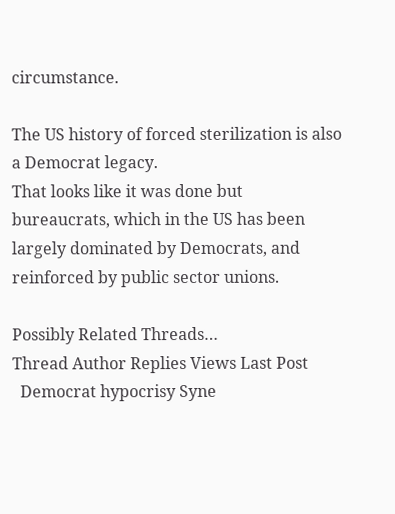circumstance.

The US history of forced sterilization is also a Democrat legacy.
That looks like it was done but bureaucrats, which in the US has been largely dominated by Democrats, and reinforced by public sector unions.

Possibly Related Threads…
Thread Author Replies Views Last Post
  Democrat hypocrisy Syne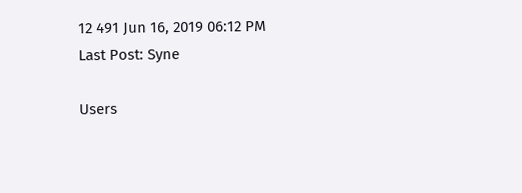12 491 Jun 16, 2019 06:12 PM
Last Post: Syne

Users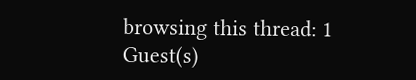browsing this thread: 1 Guest(s)